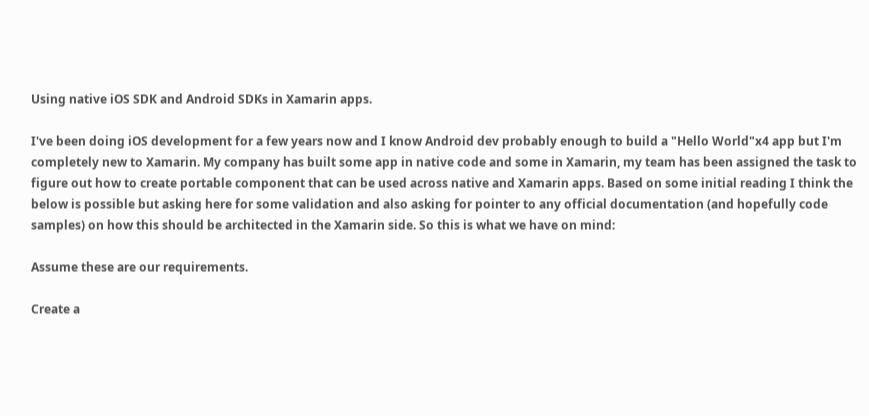Using native iOS SDK and Android SDKs in Xamarin apps.

I've been doing iOS development for a few years now and I know Android dev probably enough to build a "Hello World"x4 app but I'm completely new to Xamarin. My company has built some app in native code and some in Xamarin, my team has been assigned the task to figure out how to create portable component that can be used across native and Xamarin apps. Based on some initial reading I think the below is possible but asking here for some validation and also asking for pointer to any official documentation (and hopefully code samples) on how this should be architected in the Xamarin side. So this is what we have on mind:

Assume these are our requirements.

Create a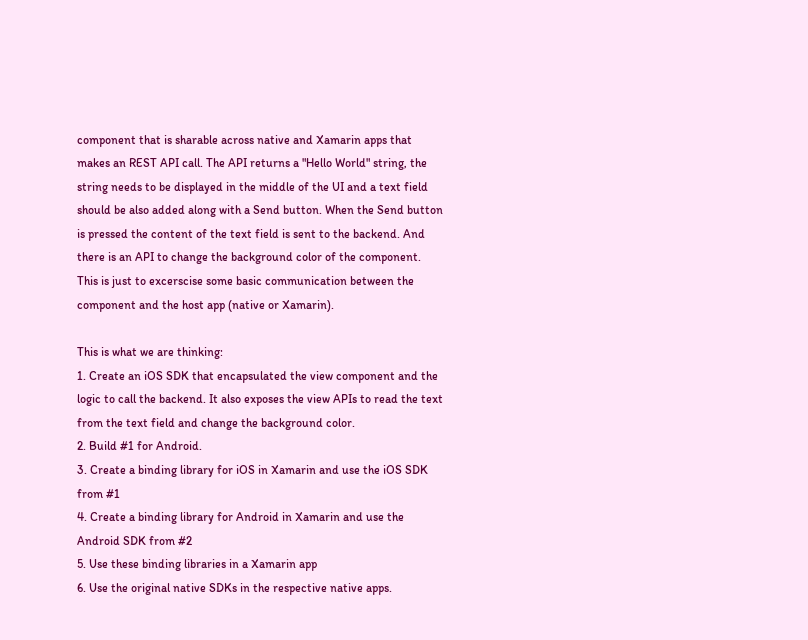component that is sharable across native and Xamarin apps that makes an REST API call. The API returns a "Hello World" string, the string needs to be displayed in the middle of the UI and a text field should be also added along with a Send button. When the Send button is pressed the content of the text field is sent to the backend. And there is an API to change the background color of the component. This is just to excerscise some basic communication between the component and the host app (native or Xamarin).

This is what we are thinking:
1. Create an iOS SDK that encapsulated the view component and the logic to call the backend. It also exposes the view APIs to read the text from the text field and change the background color.
2. Build #1 for Android.
3. Create a binding library for iOS in Xamarin and use the iOS SDK from #1
4. Create a binding library for Android in Xamarin and use the Android SDK from #2
5. Use these binding libraries in a Xamarin app
6. Use the original native SDKs in the respective native apps.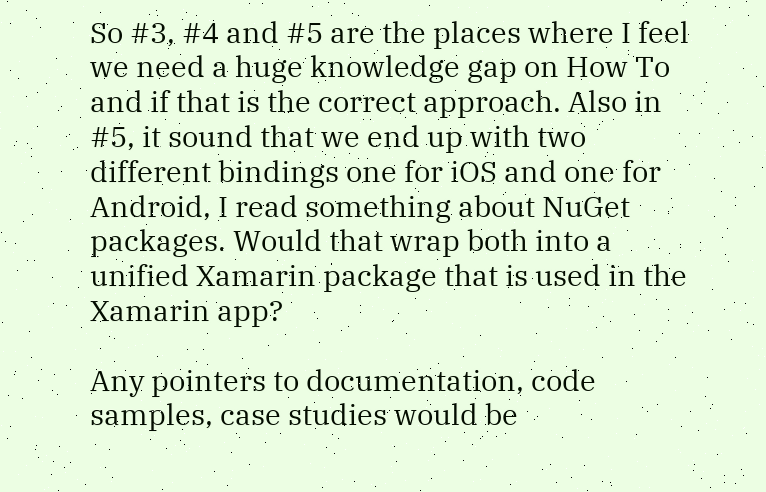So #3, #4 and #5 are the places where I feel we need a huge knowledge gap on How To and if that is the correct approach. Also in #5, it sound that we end up with two different bindings one for iOS and one for Android, I read something about NuGet packages. Would that wrap both into a unified Xamarin package that is used in the Xamarin app?

Any pointers to documentation, code samples, case studies would be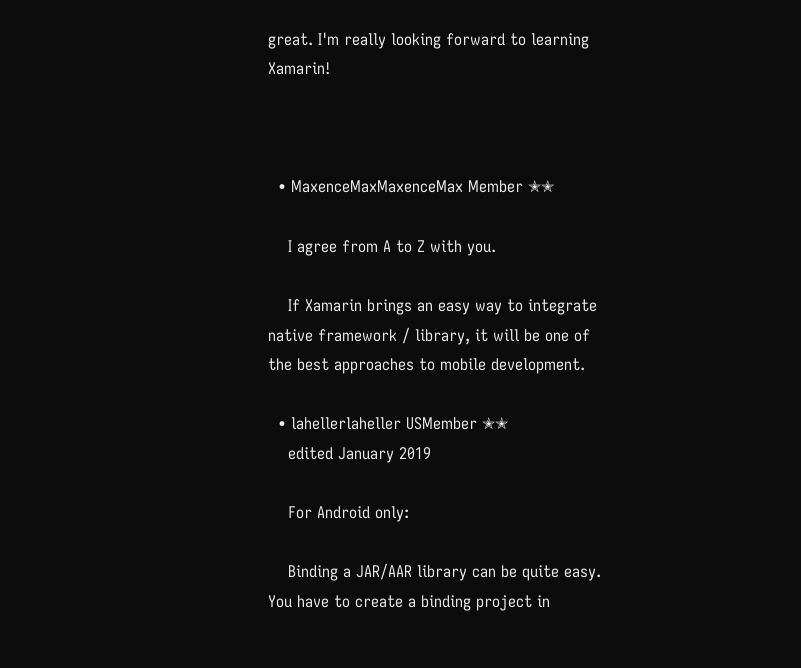great. I'm really looking forward to learning Xamarin!



  • MaxenceMaxMaxenceMax Member ✭✭

    I agree from A to Z with you.

    If Xamarin brings an easy way to integrate native framework / library, it will be one of the best approaches to mobile development.

  • lahellerlaheller USMember ✭✭
    edited January 2019

    For Android only:

    Binding a JAR/AAR library can be quite easy. You have to create a binding project in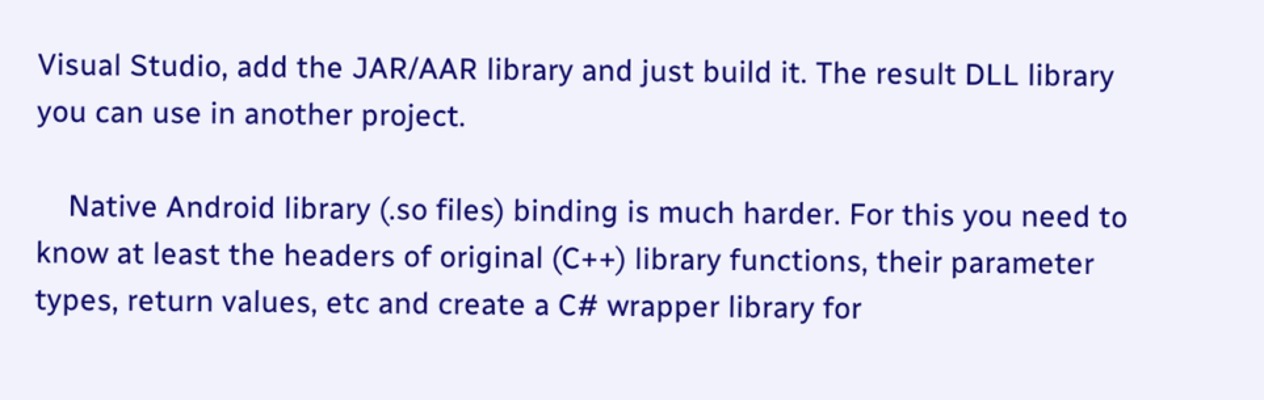Visual Studio, add the JAR/AAR library and just build it. The result DLL library you can use in another project.

    Native Android library (.so files) binding is much harder. For this you need to know at least the headers of original (C++) library functions, their parameter types, return values, etc and create a C# wrapper library for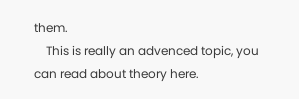them.
    This is really an advenced topic, you can read about theory here.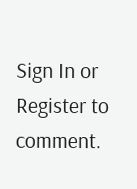Sign In or Register to comment.